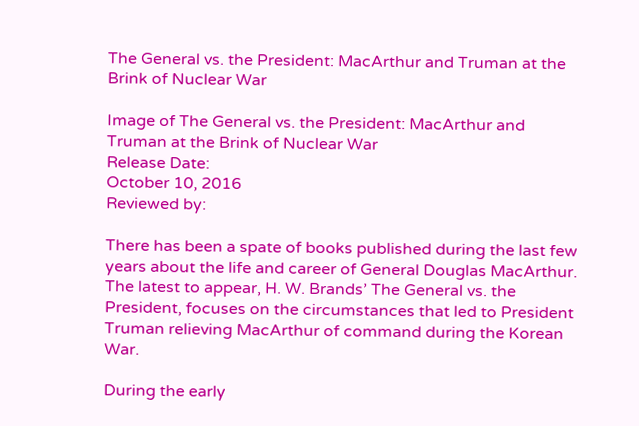The General vs. the President: MacArthur and Truman at the Brink of Nuclear War

Image of The General vs. the President: MacArthur and Truman at the Brink of Nuclear War
Release Date:
October 10, 2016
Reviewed by:

There has been a spate of books published during the last few years about the life and career of General Douglas MacArthur. The latest to appear, H. W. Brands’ The General vs. the President, focuses on the circumstances that led to President Truman relieving MacArthur of command during the Korean War.

During the early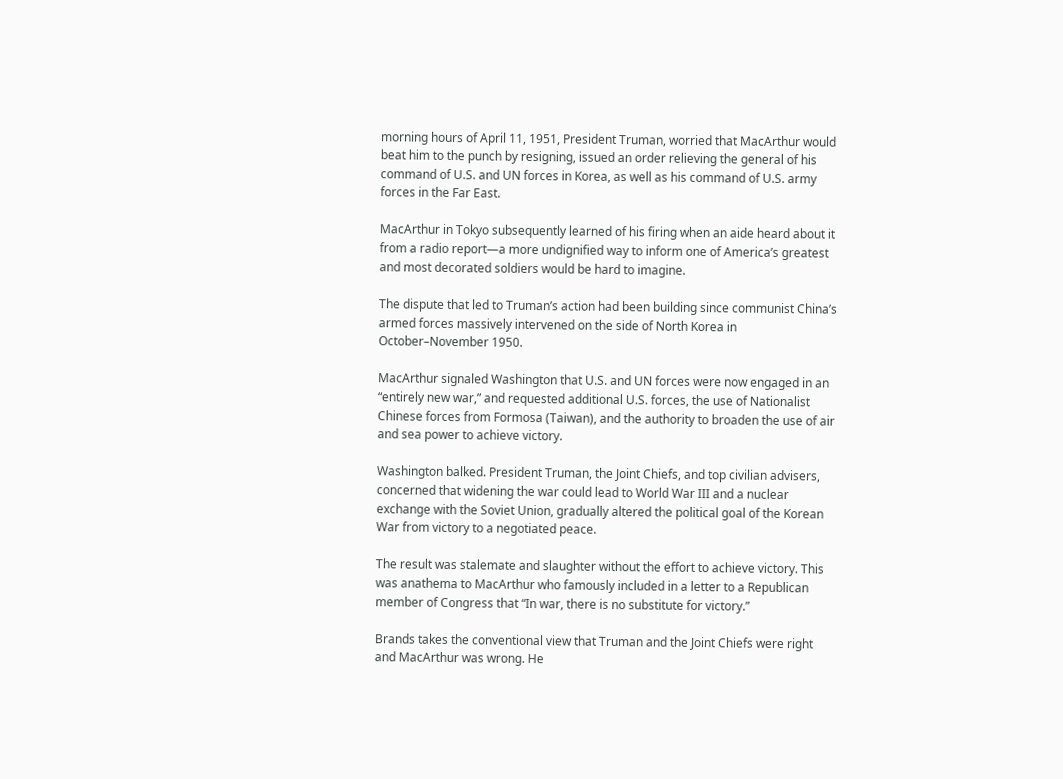morning hours of April 11, 1951, President Truman, worried that MacArthur would beat him to the punch by resigning, issued an order relieving the general of his command of U.S. and UN forces in Korea, as well as his command of U.S. army forces in the Far East.

MacArthur in Tokyo subsequently learned of his firing when an aide heard about it from a radio report—a more undignified way to inform one of America’s greatest and most decorated soldiers would be hard to imagine.

The dispute that led to Truman’s action had been building since communist China’s armed forces massively intervened on the side of North Korea in October–November 1950.

MacArthur signaled Washington that U.S. and UN forces were now engaged in an “entirely new war,” and requested additional U.S. forces, the use of Nationalist Chinese forces from Formosa (Taiwan), and the authority to broaden the use of air and sea power to achieve victory.

Washington balked. President Truman, the Joint Chiefs, and top civilian advisers, concerned that widening the war could lead to World War III and a nuclear exchange with the Soviet Union, gradually altered the political goal of the Korean War from victory to a negotiated peace.

The result was stalemate and slaughter without the effort to achieve victory. This was anathema to MacArthur who famously included in a letter to a Republican member of Congress that “In war, there is no substitute for victory.”

Brands takes the conventional view that Truman and the Joint Chiefs were right and MacArthur was wrong. He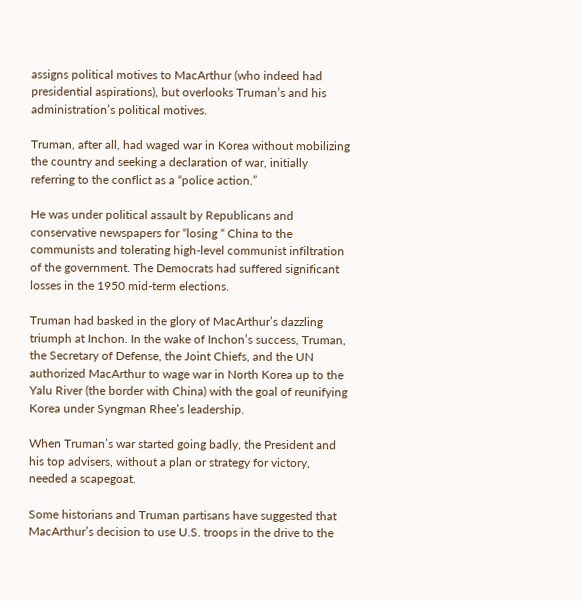assigns political motives to MacArthur (who indeed had presidential aspirations), but overlooks Truman’s and his administration’s political motives.

Truman, after all, had waged war in Korea without mobilizing the country and seeking a declaration of war, initially referring to the conflict as a “police action.”

He was under political assault by Republicans and conservative newspapers for “losing “ China to the communists and tolerating high-level communist infiltration of the government. The Democrats had suffered significant losses in the 1950 mid-term elections.

Truman had basked in the glory of MacArthur’s dazzling triumph at Inchon. In the wake of Inchon’s success, Truman, the Secretary of Defense, the Joint Chiefs, and the UN authorized MacArthur to wage war in North Korea up to the Yalu River (the border with China) with the goal of reunifying Korea under Syngman Rhee’s leadership.

When Truman’s war started going badly, the President and his top advisers, without a plan or strategy for victory, needed a scapegoat.

Some historians and Truman partisans have suggested that MacArthur’s decision to use U.S. troops in the drive to the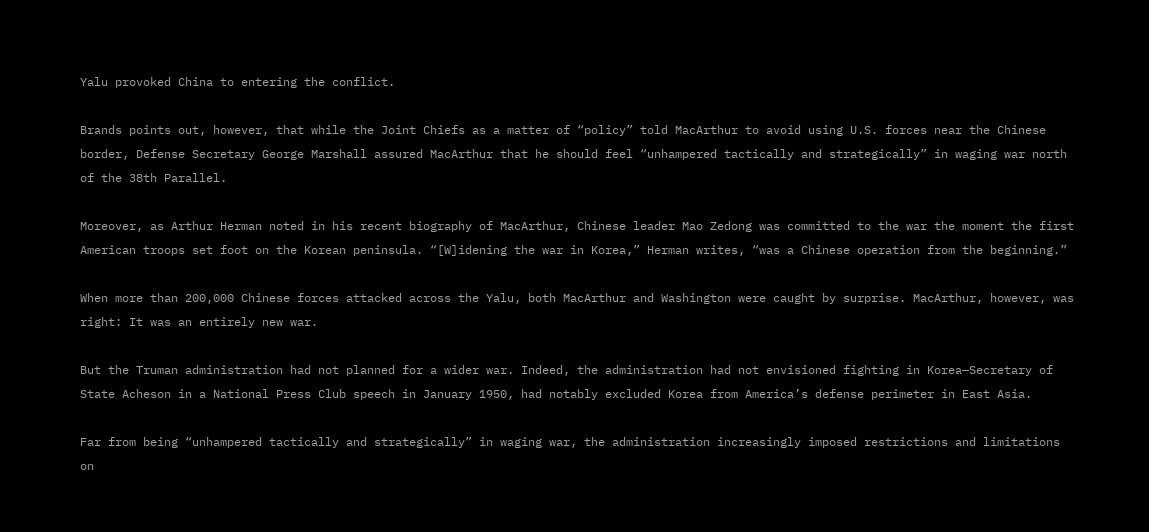Yalu provoked China to entering the conflict.

Brands points out, however, that while the Joint Chiefs as a matter of “policy” told MacArthur to avoid using U.S. forces near the Chinese border, Defense Secretary George Marshall assured MacArthur that he should feel “unhampered tactically and strategically” in waging war north of the 38th Parallel.

Moreover, as Arthur Herman noted in his recent biography of MacArthur, Chinese leader Mao Zedong was committed to the war the moment the first American troops set foot on the Korean peninsula. “[W]idening the war in Korea,” Herman writes, “was a Chinese operation from the beginning.”

When more than 200,000 Chinese forces attacked across the Yalu, both MacArthur and Washington were caught by surprise. MacArthur, however, was right: It was an entirely new war.

But the Truman administration had not planned for a wider war. Indeed, the administration had not envisioned fighting in Korea—Secretary of State Acheson in a National Press Club speech in January 1950, had notably excluded Korea from America’s defense perimeter in East Asia.

Far from being “unhampered tactically and strategically” in waging war, the administration increasingly imposed restrictions and limitations on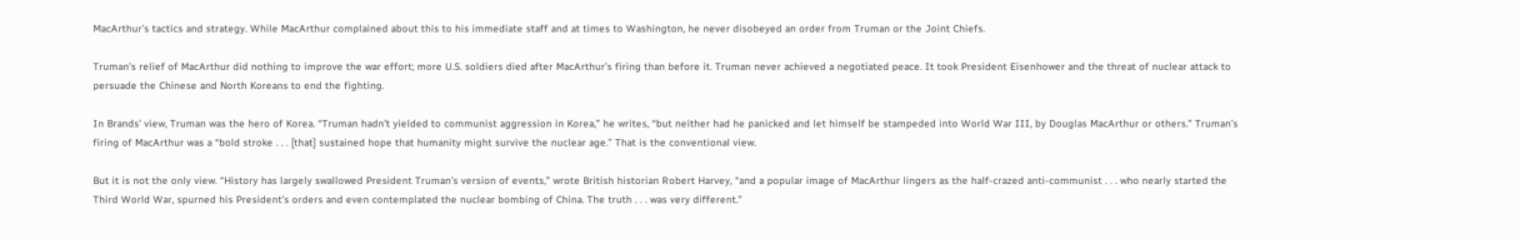MacArthur’s tactics and strategy. While MacArthur complained about this to his immediate staff and at times to Washington, he never disobeyed an order from Truman or the Joint Chiefs.

Truman’s relief of MacArthur did nothing to improve the war effort; more U.S. soldiers died after MacArthur’s firing than before it. Truman never achieved a negotiated peace. It took President Eisenhower and the threat of nuclear attack to persuade the Chinese and North Koreans to end the fighting.

In Brands’ view, Truman was the hero of Korea. “Truman hadn’t yielded to communist aggression in Korea,” he writes, “but neither had he panicked and let himself be stampeded into World War III, by Douglas MacArthur or others.” Truman’s firing of MacArthur was a “bold stroke . . . [that] sustained hope that humanity might survive the nuclear age.” That is the conventional view.

But it is not the only view. “History has largely swallowed President Truman’s version of events,” wrote British historian Robert Harvey, “and a popular image of MacArthur lingers as the half-crazed anti-communist . . . who nearly started the Third World War, spurned his President’s orders and even contemplated the nuclear bombing of China. The truth . . . was very different.”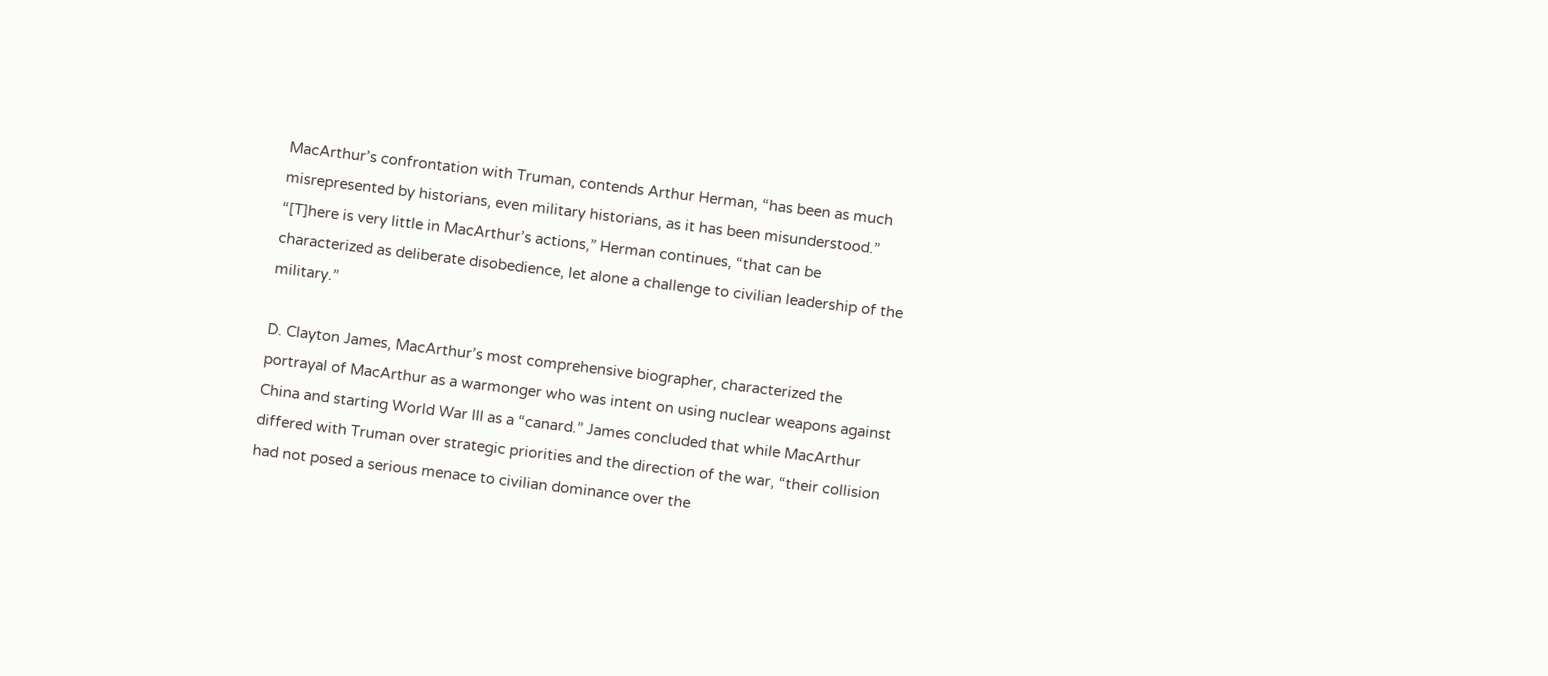MacArthur’s confrontation with Truman, contends Arthur Herman, “has been as much misrepresented by historians, even military historians, as it has been misunderstood.” “[T]here is very little in MacArthur’s actions,” Herman continues, “that can be characterized as deliberate disobedience, let alone a challenge to civilian leadership of the military.”

D. Clayton James, MacArthur’s most comprehensive biographer, characterized the portrayal of MacArthur as a warmonger who was intent on using nuclear weapons against China and starting World War III as a “canard.” James concluded that while MacArthur differed with Truman over strategic priorities and the direction of the war, “their collision had not posed a serious menace to civilian dominance over the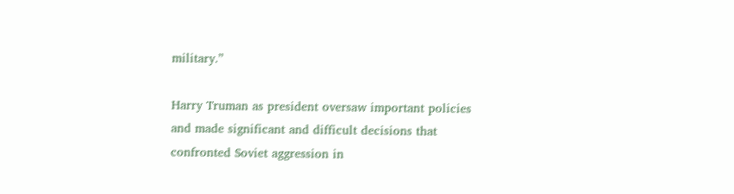military.”

Harry Truman as president oversaw important policies and made significant and difficult decisions that confronted Soviet aggression in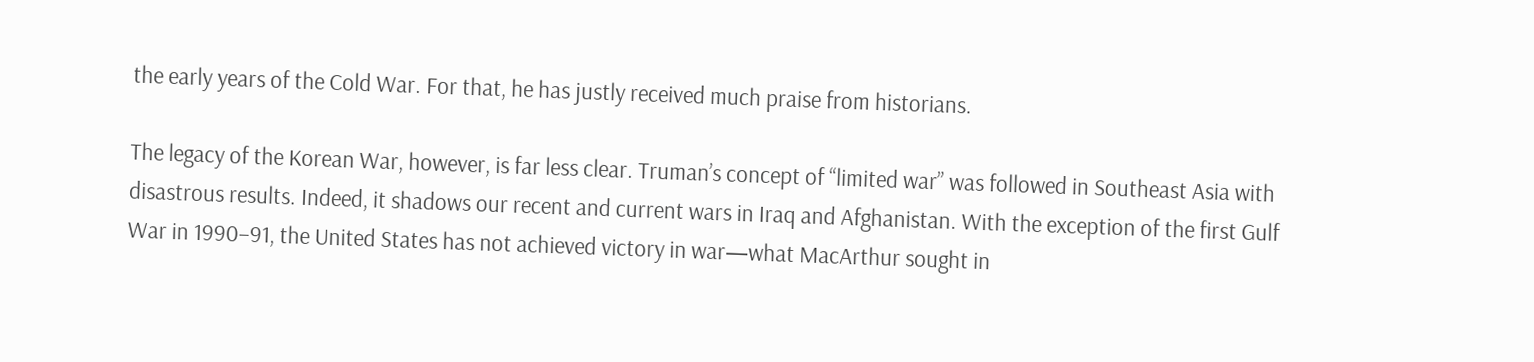the early years of the Cold War. For that, he has justly received much praise from historians.

The legacy of the Korean War, however, is far less clear. Truman’s concept of “limited war” was followed in Southeast Asia with disastrous results. Indeed, it shadows our recent and current wars in Iraq and Afghanistan. With the exception of the first Gulf War in 1990–91, the United States has not achieved victory in war—what MacArthur sought in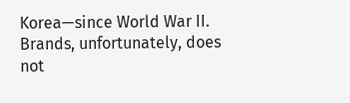Korea—since World War II. Brands, unfortunately, does not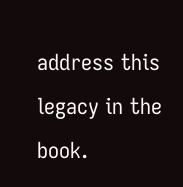address this legacy in the book.